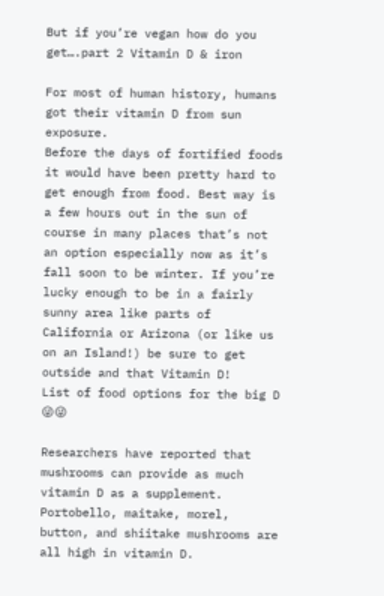But if you’re vegan how do you get….part 2 Vitamin D & iron

For most of human history, humans got their vitamin D from sun exposure.
Before the days of fortified foods it would have been pretty hard to get enough from food. Best way is a few hours out in the sun of course in many places that’s not an option especially now as it’s fall soon to be winter. If you’re lucky enough to be in a fairly sunny area like parts of California or Arizona (or like us on an Island!) be sure to get outside and that Vitamin D!
List of food options for the big D 😜😜

Researchers have reported that mushrooms can provide as much vitamin D as a supplement.  Portobello, maitake, morel, button, and shiitake mushrooms are all high in vitamin D.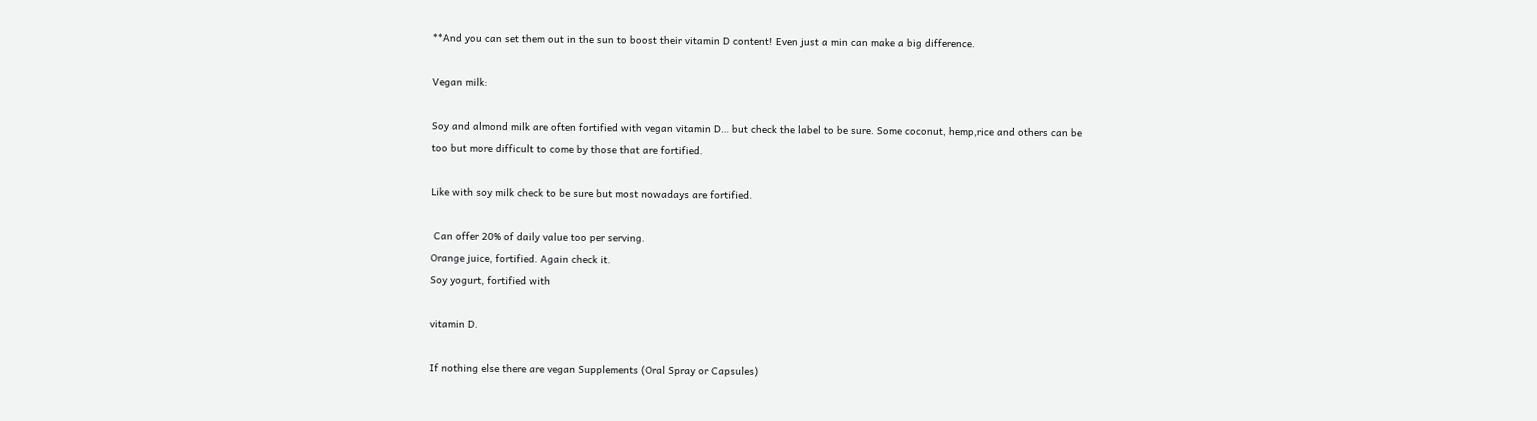**And you can set them out in the sun to boost their vitamin D content! Even just a min can make a big difference.

Vegan milk:

Soy and almond milk are often fortified with vegan vitamin D… but check the label to be sure. Some coconut, hemp,rice and others can be too but more difficult to come by those that are fortified.

Like with soy milk check to be sure but most nowadays are fortified.

 Can offer 20% of daily value too per serving.
Orange juice, fortified. Again check it.
Soy yogurt, fortified with

vitamin D.

If nothing else there are vegan Supplements (Oral Spray or Capsules)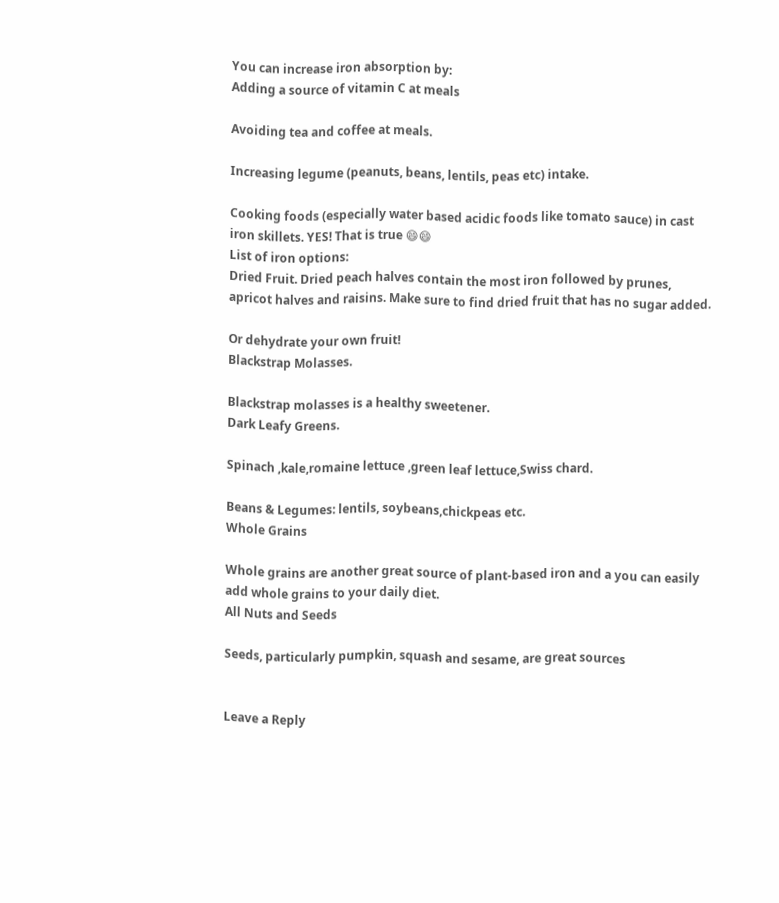You can increase iron absorption by:
Adding a source of vitamin C at meals

Avoiding tea and coffee at meals.

Increasing legume (peanuts, beans, lentils, peas etc) intake.

Cooking foods (especially water based acidic foods like tomato sauce) in cast iron skillets. YES! That is true 😄😄
List of iron options:
Dried Fruit. Dried peach halves contain the most iron followed by prunes, apricot halves and raisins. Make sure to find dried fruit that has no sugar added.

Or dehydrate your own fruit!
Blackstrap Molasses.

Blackstrap molasses is a healthy sweetener.
Dark Leafy Greens.

Spinach ,kale,romaine lettuce ,green leaf lettuce,Swiss chard.

Beans & Legumes: lentils, soybeans,chickpeas etc.
Whole Grains

Whole grains are another great source of plant-based iron and a you can easily add whole grains to your daily diet.
All Nuts and Seeds

Seeds, particularly pumpkin, squash and sesame, are great sources


Leave a Reply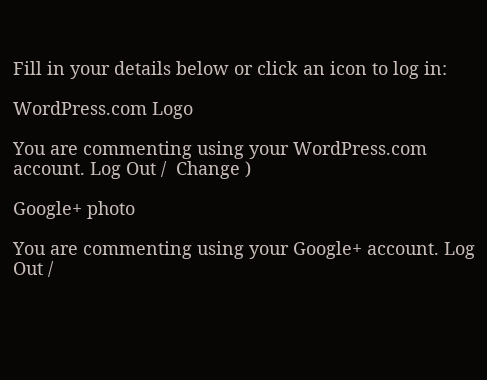Fill in your details below or click an icon to log in:

WordPress.com Logo

You are commenting using your WordPress.com account. Log Out /  Change )

Google+ photo

You are commenting using your Google+ account. Log Out /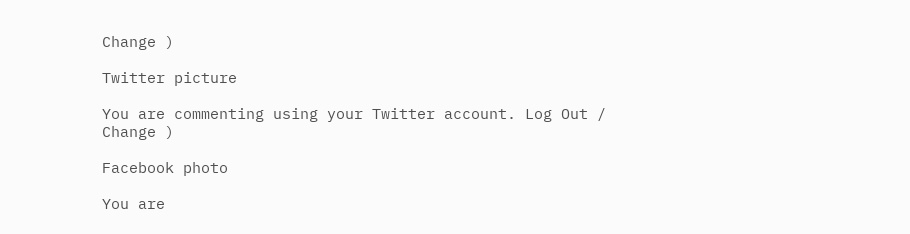Change )

Twitter picture

You are commenting using your Twitter account. Log Out /  Change )

Facebook photo

You are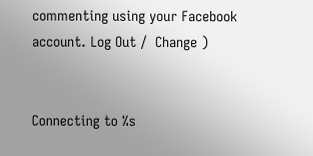commenting using your Facebook account. Log Out /  Change )


Connecting to %s